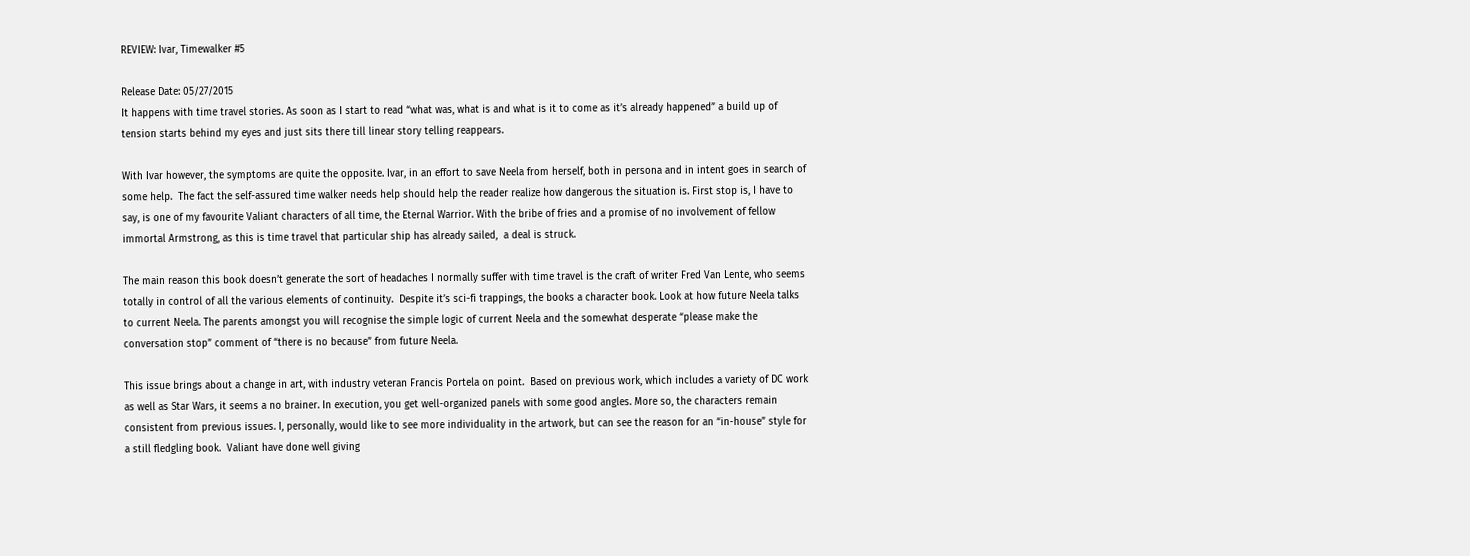REVIEW: Ivar, Timewalker #5

Release Date: 05/27/2015
It happens with time travel stories. As soon as I start to read “what was, what is and what is it to come as it’s already happened” a build up of tension starts behind my eyes and just sits there till linear story telling reappears.

With Ivar however, the symptoms are quite the opposite. Ivar, in an effort to save Neela from herself, both in persona and in intent goes in search of some help.  The fact the self-assured time walker needs help should help the reader realize how dangerous the situation is. First stop is, I have to say, is one of my favourite Valiant characters of all time, the Eternal Warrior. With the bribe of fries and a promise of no involvement of fellow immortal Armstrong, as this is time travel that particular ship has already sailed,  a deal is struck.

The main reason this book doesn’t generate the sort of headaches I normally suffer with time travel is the craft of writer Fred Van Lente, who seems totally in control of all the various elements of continuity.  Despite it’s sci-fi trappings, the books a character book. Look at how future Neela talks to current Neela. The parents amongst you will recognise the simple logic of current Neela and the somewhat desperate “please make the conversation stop” comment of “there is no because” from future Neela.

This issue brings about a change in art, with industry veteran Francis Portela on point.  Based on previous work, which includes a variety of DC work as well as Star Wars, it seems a no brainer. In execution, you get well-organized panels with some good angles. More so, the characters remain consistent from previous issues. I, personally, would like to see more individuality in the artwork, but can see the reason for an “in-house” style for a still fledgling book.  Valiant have done well giving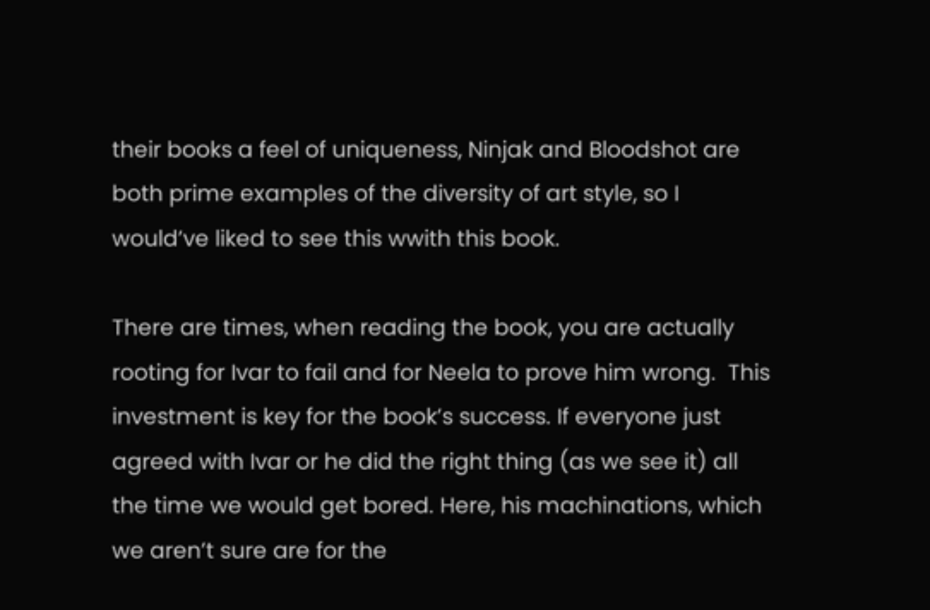their books a feel of uniqueness, Ninjak and Bloodshot are both prime examples of the diversity of art style, so I would’ve liked to see this wwith this book.

There are times, when reading the book, you are actually rooting for Ivar to fail and for Neela to prove him wrong.  This investment is key for the book’s success. If everyone just agreed with Ivar or he did the right thing (as we see it) all the time we would get bored. Here, his machinations, which we aren’t sure are for the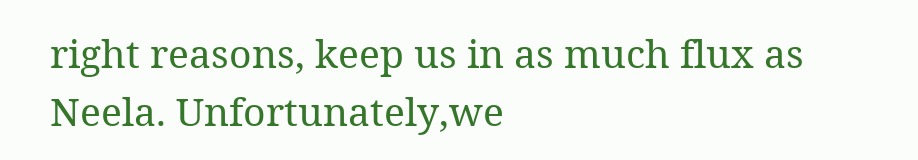right reasons, keep us in as much flux as Neela. Unfortunately,we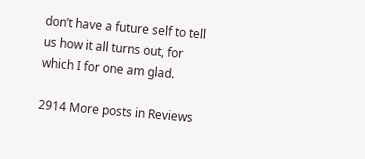don’t have a future self to tell us how it all turns out, for which I for one am glad.

2914 More posts in Reviews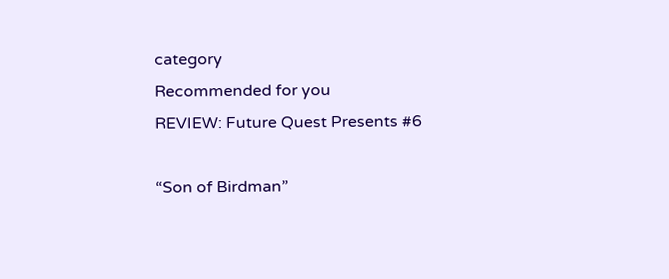category
Recommended for you
REVIEW: Future Quest Presents #6

“Son of Birdman”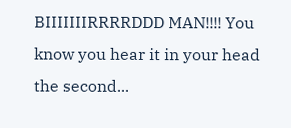BIIIIIIIRRRRDDD MAN!!!! You know you hear it in your head the second...